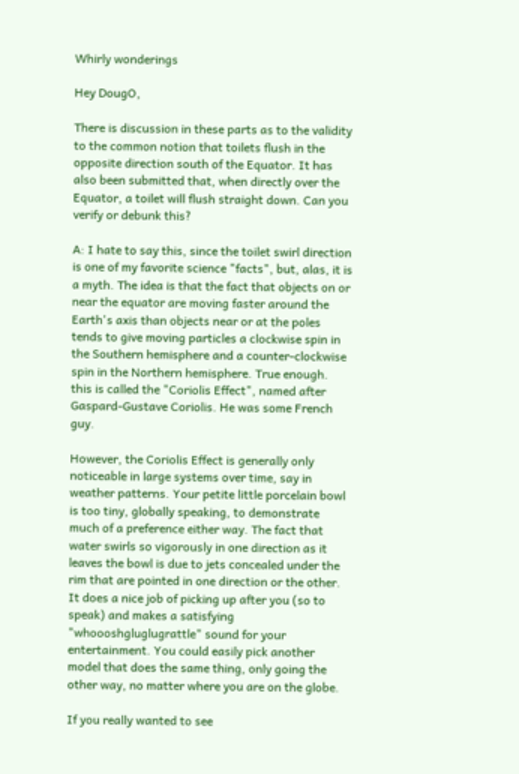Whirly wonderings

Hey DougO,

There is discussion in these parts as to the validity to the common notion that toilets flush in the opposite direction south of the Equator. It has also been submitted that, when directly over the Equator, a toilet will flush straight down. Can you verify or debunk this?

A: I hate to say this, since the toilet swirl direction is one of my favorite science "facts", but, alas, it is a myth. The idea is that the fact that objects on or near the equator are moving faster around the Earth's axis than objects near or at the poles tends to give moving particles a clockwise spin in the Southern hemisphere and a counter-clockwise spin in the Northern hemisphere. True enough. this is called the "Coriolis Effect", named after Gaspard-Gustave Coriolis. He was some French guy.

However, the Coriolis Effect is generally only noticeable in large systems over time, say in weather patterns. Your petite little porcelain bowl is too tiny, globally speaking, to demonstrate much of a preference either way. The fact that water swirls so vigorously in one direction as it leaves the bowl is due to jets concealed under the rim that are pointed in one direction or the other. It does a nice job of picking up after you (so to speak) and makes a satisfying "whoooshgluglugrattle" sound for your entertainment. You could easily pick another model that does the same thing, only going the other way, no matter where you are on the globe.

If you really wanted to see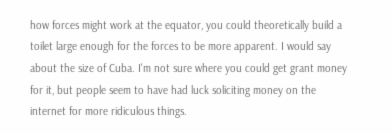how forces might work at the equator, you could theoretically build a toilet large enough for the forces to be more apparent. I would say about the size of Cuba. I'm not sure where you could get grant money for it, but people seem to have had luck soliciting money on the internet for more ridiculous things.